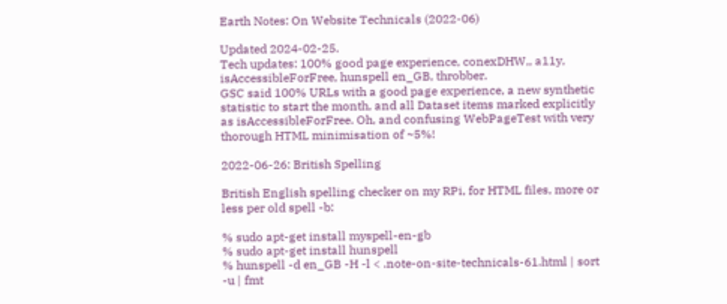Earth Notes: On Website Technicals (2022-06)

Updated 2024-02-25.
Tech updates: 100% good page experience, conexDHW,, a11y, isAccessibleForFree, hunspell en_GB, throbber.
GSC said 100% URLs with a good page experience, a new synthetic statistic to start the month, and all Dataset items marked explicitly as isAccessibleForFree. Oh, and confusing WebPageTest with very thorough HTML minimisation of ~5%!

2022-06-26: British Spelling

British English spelling checker on my RPi, for HTML files, more or less per old spell -b:

% sudo apt-get install myspell-en-gb
% sudo apt-get install hunspell
% hunspell -d en_GB -H -l < .note-on-site-technicals-61.html | sort -u | fmt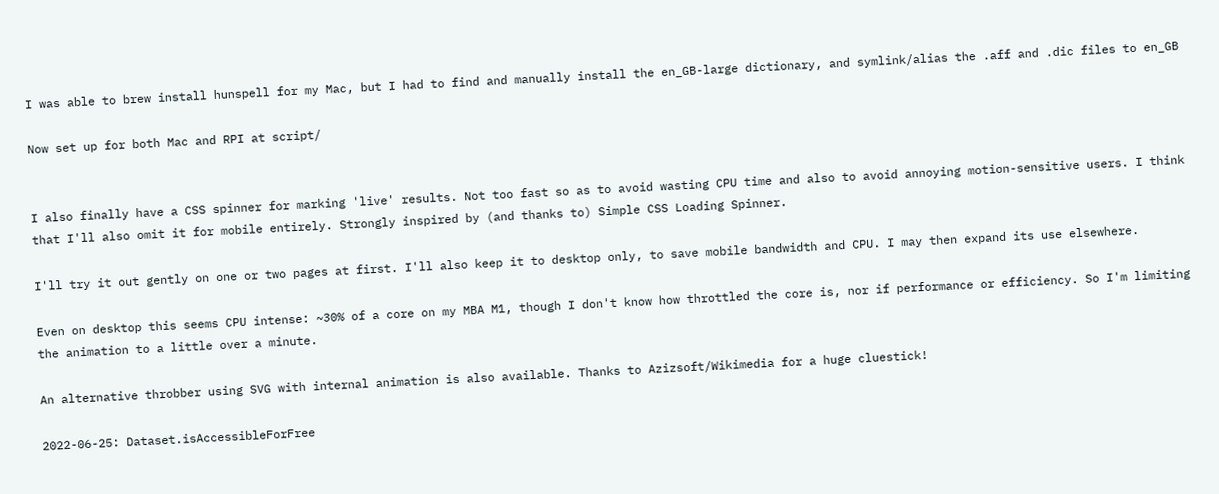I was able to brew install hunspell for my Mac, but I had to find and manually install the en_GB-large dictionary, and symlink/alias the .aff and .dic files to en_GB

Now set up for both Mac and RPI at script/


I also finally have a CSS spinner for marking 'live' results. Not too fast so as to avoid wasting CPU time and also to avoid annoying motion-sensitive users. I think that I'll also omit it for mobile entirely. Strongly inspired by (and thanks to) Simple CSS Loading Spinner.

I'll try it out gently on one or two pages at first. I'll also keep it to desktop only, to save mobile bandwidth and CPU. I may then expand its use elsewhere.

Even on desktop this seems CPU intense: ~30% of a core on my MBA M1, though I don't know how throttled the core is, nor if performance or efficiency. So I'm limiting the animation to a little over a minute.

An alternative throbber using SVG with internal animation is also available. Thanks to Azizsoft/Wikimedia for a huge cluestick!

2022-06-25: Dataset.isAccessibleForFree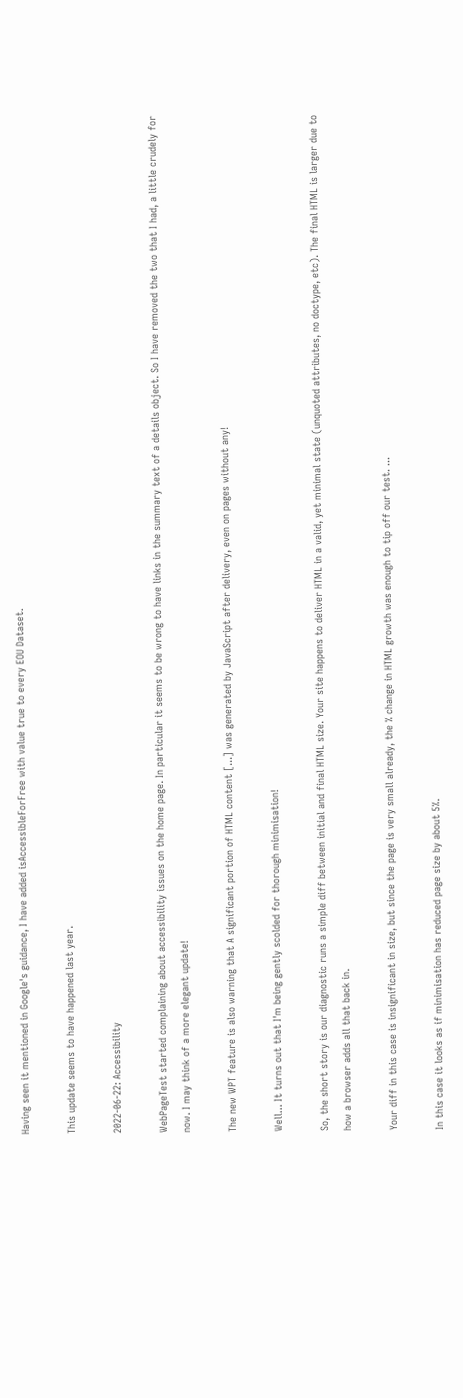Having seen it mentioned in Google's guidance, I have added isAccessibleForFree with value true to every EOU Dataset.

This update seems to have happened last year.

2022-06-22: Accessibility

WebPageTest started complaining about accessibility issues on the home page. In particular it seems to be wrong to have links in the summary text of a details object. So I have removed the two that I had, a little crudely for now. I may think of a more elegant update!

The new WPT feature is also warning that A significant portion of HTML content [...] was generated by JavaScript after delivery, even on pages without any!

Well... It turns out that I'm being gently scolded for thorough minimisation!

So, the short story is our diagnostic runs a simple diff between initial and final HTML size. Your site happens to deliver HTML in a valid, yet minimal state (unquoted attributes, no doctype, etc). The final HTML is larger due to how a browser adds all that back in.

Your diff in this case is insignificant in size, but since the page is very small already, the % change in HTML growth was enough to tip off our test. ...

In this case it looks as if minimisation has reduced page size by about 5%.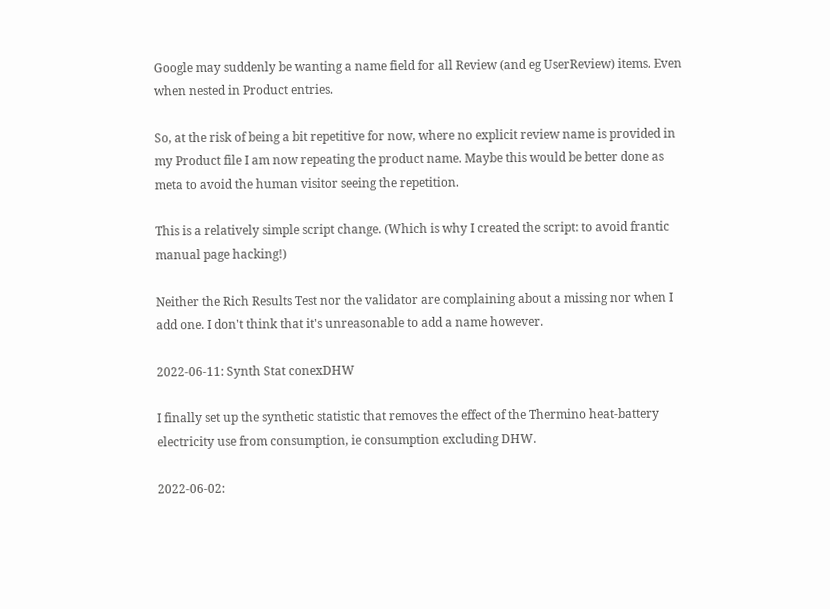Google may suddenly be wanting a name field for all Review (and eg UserReview) items. Even when nested in Product entries.

So, at the risk of being a bit repetitive for now, where no explicit review name is provided in my Product file I am now repeating the product name. Maybe this would be better done as meta to avoid the human visitor seeing the repetition.

This is a relatively simple script change. (Which is why I created the script: to avoid frantic manual page hacking!)

Neither the Rich Results Test nor the validator are complaining about a missing nor when I add one. I don't think that it's unreasonable to add a name however.

2022-06-11: Synth Stat conexDHW

I finally set up the synthetic statistic that removes the effect of the Thermino heat-battery electricity use from consumption, ie consumption excluding DHW.

2022-06-02: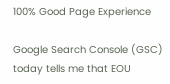100% Good Page Experience

Google Search Console (GSC) today tells me that EOU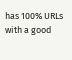has 100% URLs with a good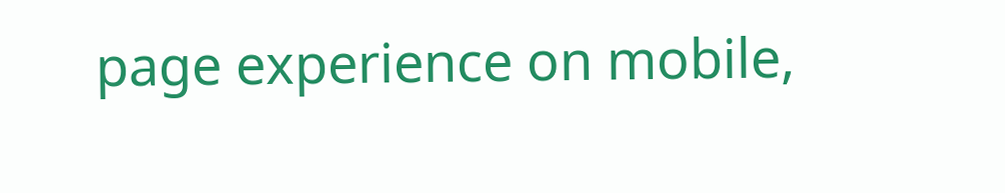page experience on mobile,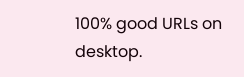100% good URLs on desktop.